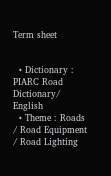Term sheet


  • Dictionary : PIARC Road Dictionary/ English
  • Theme : Roads / Road Equipment / Road Lighting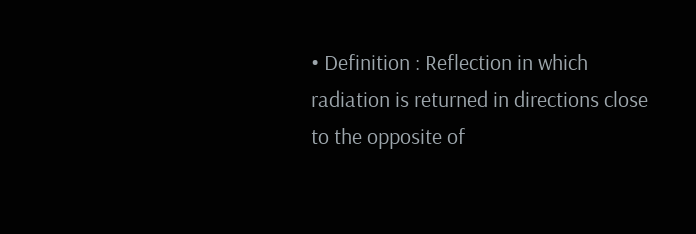• Definition : Reflection in which radiation is returned in directions close to the opposite of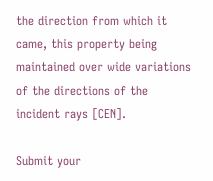the direction from which it came, this property being maintained over wide variations of the directions of the incident rays [CEN].

Submit your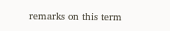remarks on this term